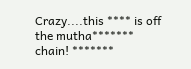Crazy....this **** is off the mutha******* chain! *******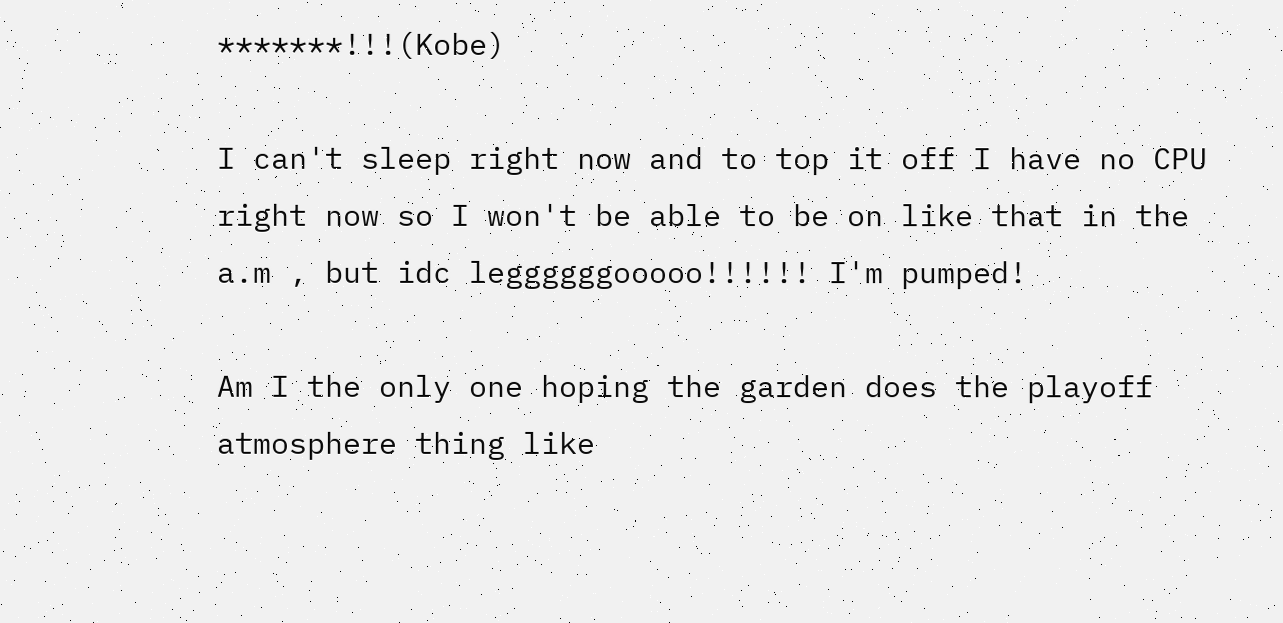*******!!!(Kobe)

I can't sleep right now and to top it off I have no CPU right now so I won't be able to be on like that in the a.m , but idc leggggggooooo!!!!!! I'm pumped!

Am I the only one hoping the garden does the playoff atmosphere thing like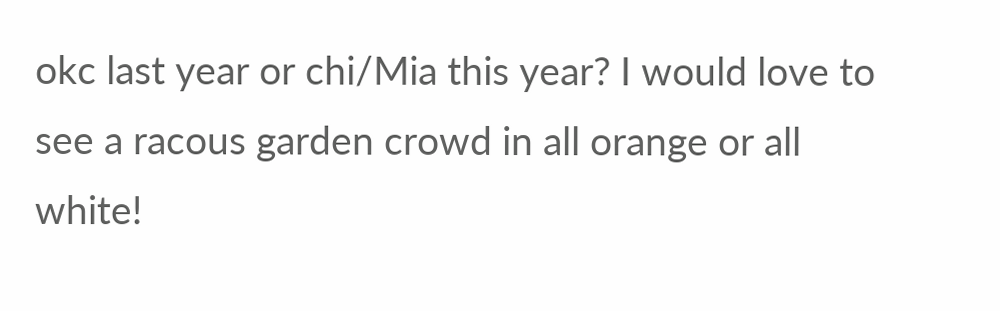okc last year or chi/Mia this year? I would love to see a racous garden crowd in all orange or all white!